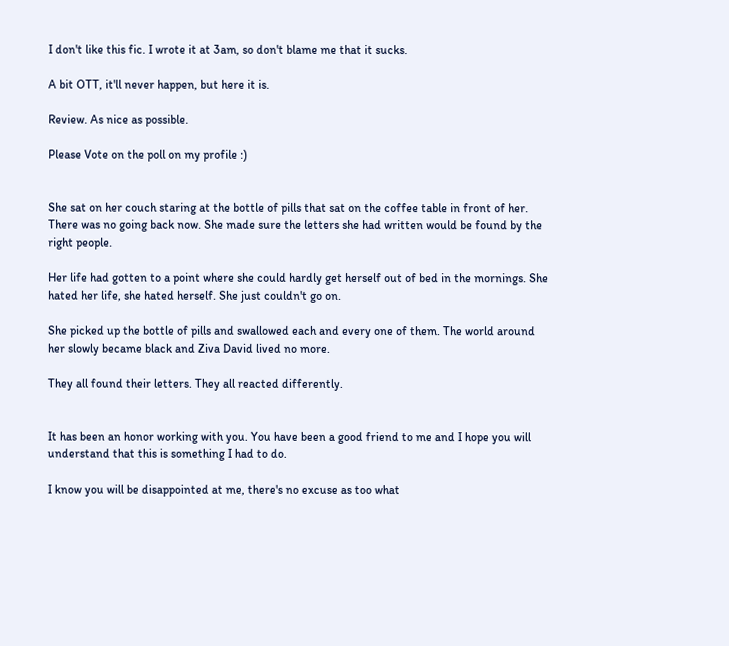I don't like this fic. I wrote it at 3am, so don't blame me that it sucks.

A bit OTT, it'll never happen, but here it is.

Review. As nice as possible.

Please Vote on the poll on my profile :)


She sat on her couch staring at the bottle of pills that sat on the coffee table in front of her. There was no going back now. She made sure the letters she had written would be found by the right people.

Her life had gotten to a point where she could hardly get herself out of bed in the mornings. She hated her life, she hated herself. She just couldn't go on.

She picked up the bottle of pills and swallowed each and every one of them. The world around her slowly became black and Ziva David lived no more.

They all found their letters. They all reacted differently.


It has been an honor working with you. You have been a good friend to me and I hope you will understand that this is something I had to do.

I know you will be disappointed at me, there's no excuse as too what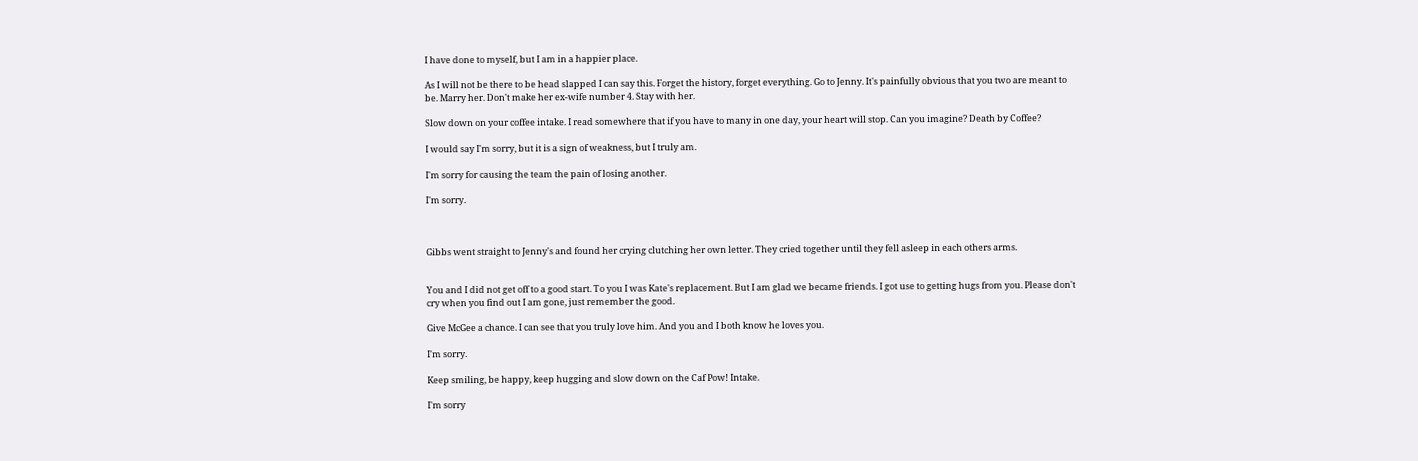I have done to myself, but I am in a happier place.

As I will not be there to be head slapped I can say this. Forget the history, forget everything. Go to Jenny. It's painfully obvious that you two are meant to be. Marry her. Don't make her ex-wife number 4. Stay with her.

Slow down on your coffee intake. I read somewhere that if you have to many in one day, your heart will stop. Can you imagine? Death by Coffee?

I would say I'm sorry, but it is a sign of weakness, but I truly am.

I'm sorry for causing the team the pain of losing another.

I'm sorry.



Gibbs went straight to Jenny's and found her crying clutching her own letter. They cried together until they fell asleep in each others arms.


You and I did not get off to a good start. To you I was Kate's replacement. But I am glad we became friends. I got use to getting hugs from you. Please don't cry when you find out I am gone, just remember the good.

Give McGee a chance. I can see that you truly love him. And you and I both know he loves you.

I'm sorry.

Keep smiling, be happy, keep hugging and slow down on the Caf Pow! Intake.

I'm sorry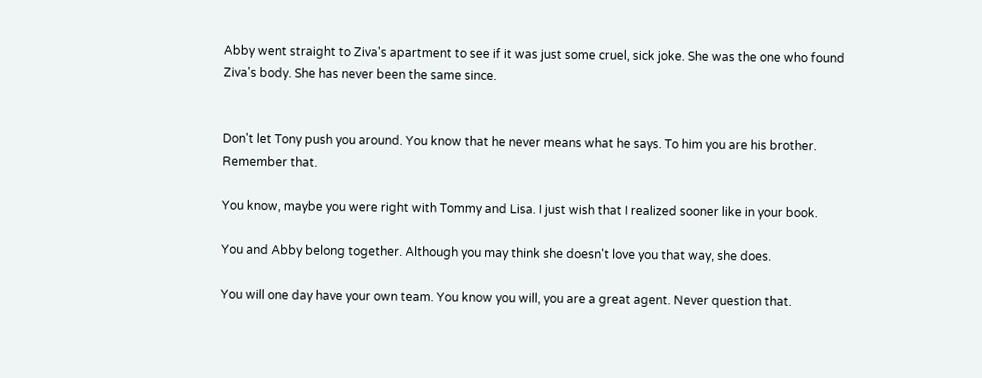Abby went straight to Ziva's apartment to see if it was just some cruel, sick joke. She was the one who found Ziva's body. She has never been the same since.


Don't let Tony push you around. You know that he never means what he says. To him you are his brother. Remember that.

You know, maybe you were right with Tommy and Lisa. I just wish that I realized sooner like in your book.

You and Abby belong together. Although you may think she doesn't love you that way, she does.

You will one day have your own team. You know you will, you are a great agent. Never question that.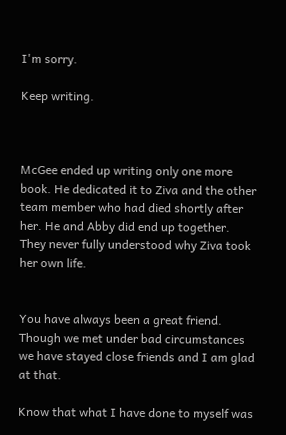I'm sorry.

Keep writing.



McGee ended up writing only one more book. He dedicated it to Ziva and the other team member who had died shortly after her. He and Abby did end up together. They never fully understood why Ziva took her own life.


You have always been a great friend. Though we met under bad circumstances we have stayed close friends and I am glad at that.

Know that what I have done to myself was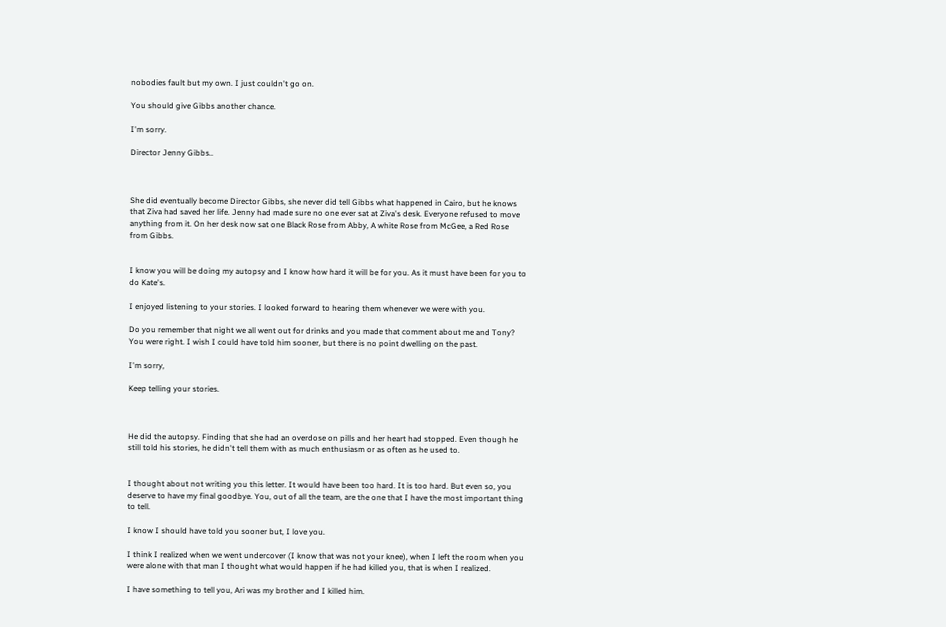nobodies fault but my own. I just couldn't go on.

You should give Gibbs another chance.

I'm sorry.

Director Jenny Gibbs..



She did eventually become Director Gibbs, she never did tell Gibbs what happened in Cairo, but he knows that Ziva had saved her life. Jenny had made sure no one ever sat at Ziva's desk. Everyone refused to move anything from it. On her desk now sat one Black Rose from Abby, A white Rose from McGee, a Red Rose from Gibbs.


I know you will be doing my autopsy and I know how hard it will be for you. As it must have been for you to do Kate's.

I enjoyed listening to your stories. I looked forward to hearing them whenever we were with you.

Do you remember that night we all went out for drinks and you made that comment about me and Tony? You were right. I wish I could have told him sooner, but there is no point dwelling on the past.

I'm sorry,

Keep telling your stories.



He did the autopsy. Finding that she had an overdose on pills and her heart had stopped. Even though he still told his stories, he didn't tell them with as much enthusiasm or as often as he used to.


I thought about not writing you this letter. It would have been too hard. It is too hard. But even so, you deserve to have my final goodbye. You, out of all the team, are the one that I have the most important thing to tell.

I know I should have told you sooner but, I love you.

I think I realized when we went undercover (I know that was not your knee), when I left the room when you were alone with that man I thought what would happen if he had killed you, that is when I realized.

I have something to tell you, Ari was my brother and I killed him.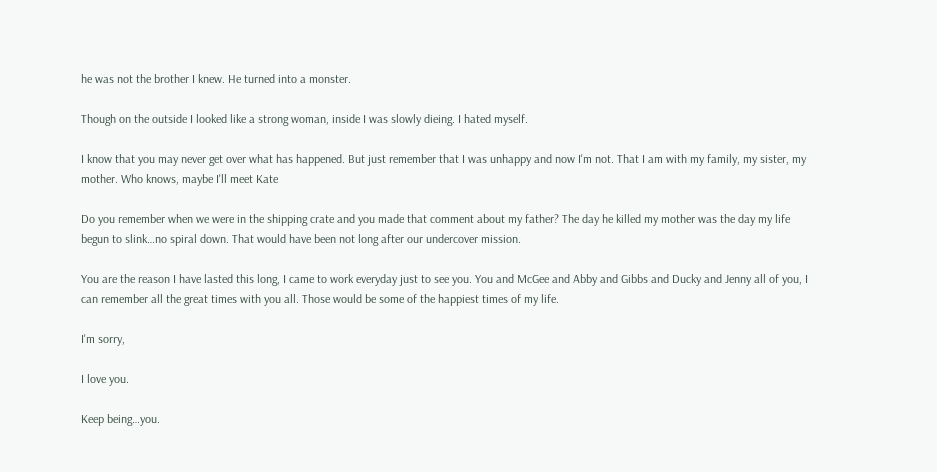he was not the brother I knew. He turned into a monster.

Though on the outside I looked like a strong woman, inside I was slowly dieing. I hated myself.

I know that you may never get over what has happened. But just remember that I was unhappy and now I'm not. That I am with my family, my sister, my mother. Who knows, maybe I'll meet Kate

Do you remember when we were in the shipping crate and you made that comment about my father? The day he killed my mother was the day my life begun to slink…no spiral down. That would have been not long after our undercover mission.

You are the reason I have lasted this long, I came to work everyday just to see you. You and McGee and Abby and Gibbs and Ducky and Jenny all of you, I can remember all the great times with you all. Those would be some of the happiest times of my life.

I'm sorry,

I love you.

Keep being…you.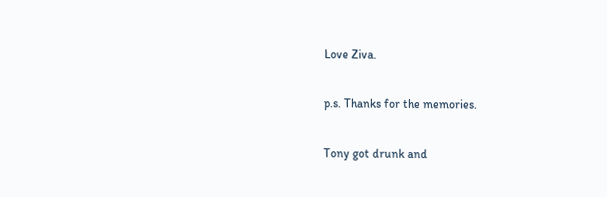Love Ziva.

p.s. Thanks for the memories.

Tony got drunk and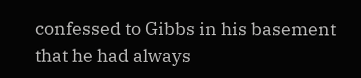confessed to Gibbs in his basement that he had always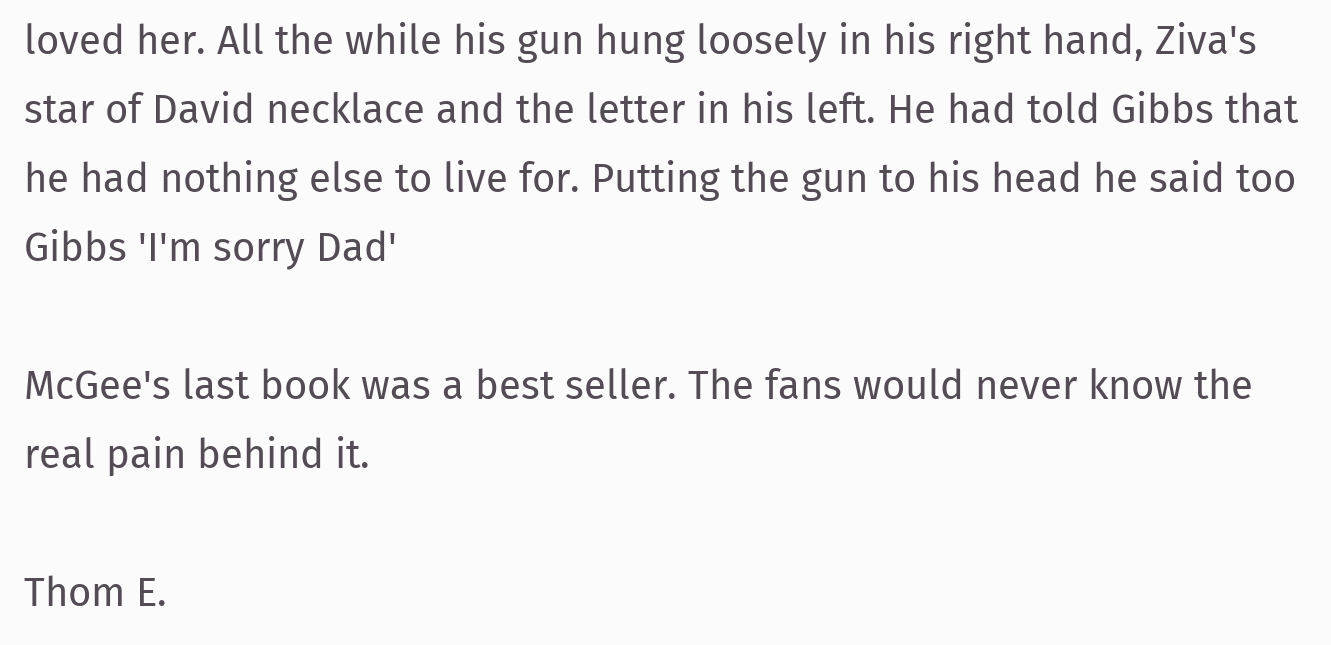loved her. All the while his gun hung loosely in his right hand, Ziva's star of David necklace and the letter in his left. He had told Gibbs that he had nothing else to live for. Putting the gun to his head he said too Gibbs 'I'm sorry Dad'

McGee's last book was a best seller. The fans would never know the real pain behind it.

Thom E.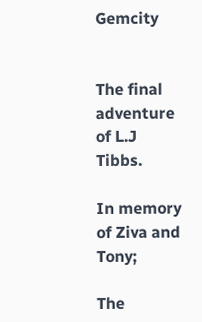Gemcity


The final adventure of L.J Tibbs.

In memory of Ziva and Tony;

The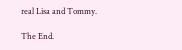real Lisa and Tommy.

The End.